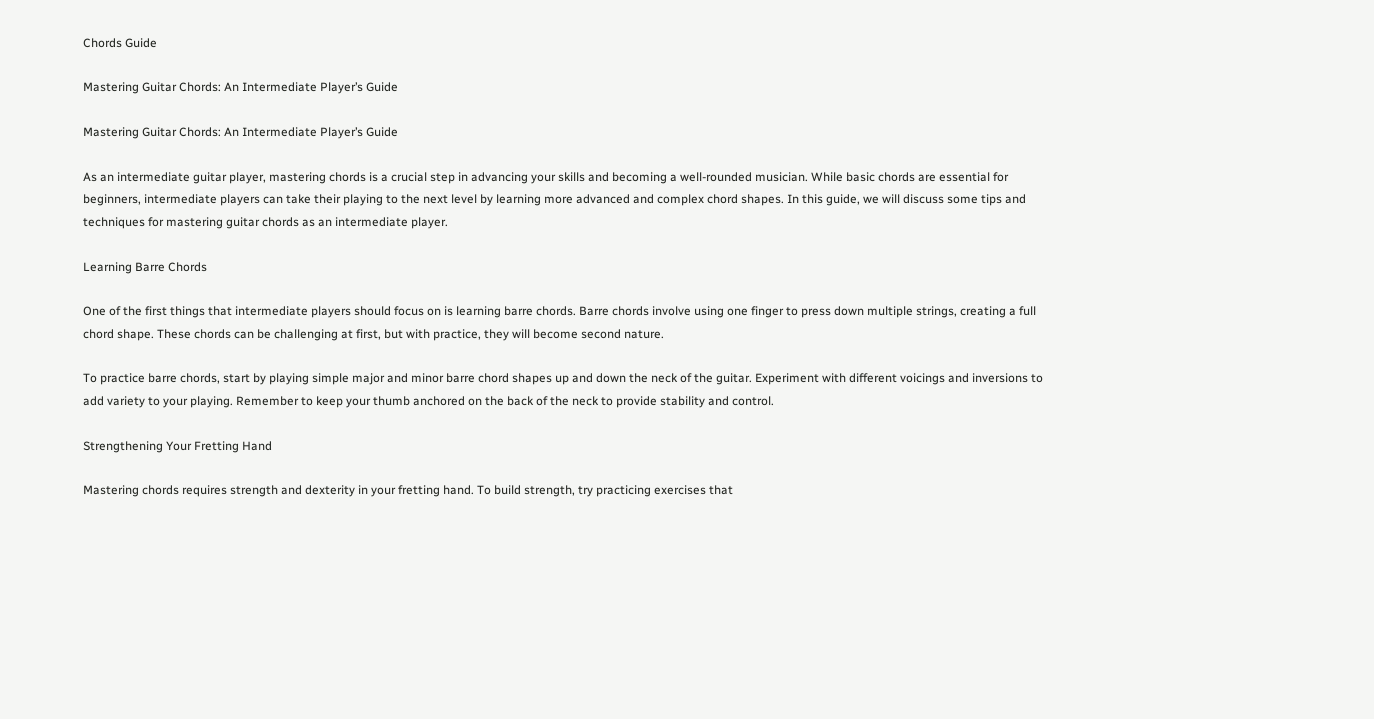Chords Guide

Mastering Guitar Chords: An Intermediate Player’s Guide

Mastering Guitar Chords: An Intermediate Player’s Guide

As an intermediate guitar player, mastering chords is a crucial step in advancing your skills and becoming a well-rounded musician. While basic chords are essential for beginners, intermediate players can take their playing to the next level by learning more advanced and complex chord shapes. In this guide, we will discuss some tips and techniques for mastering guitar chords as an intermediate player.

Learning Barre Chords

One of the first things that intermediate players should focus on is learning barre chords. Barre chords involve using one finger to press down multiple strings, creating a full chord shape. These chords can be challenging at first, but with practice, they will become second nature.

To practice barre chords, start by playing simple major and minor barre chord shapes up and down the neck of the guitar. Experiment with different voicings and inversions to add variety to your playing. Remember to keep your thumb anchored on the back of the neck to provide stability and control.

Strengthening Your Fretting Hand

Mastering chords requires strength and dexterity in your fretting hand. To build strength, try practicing exercises that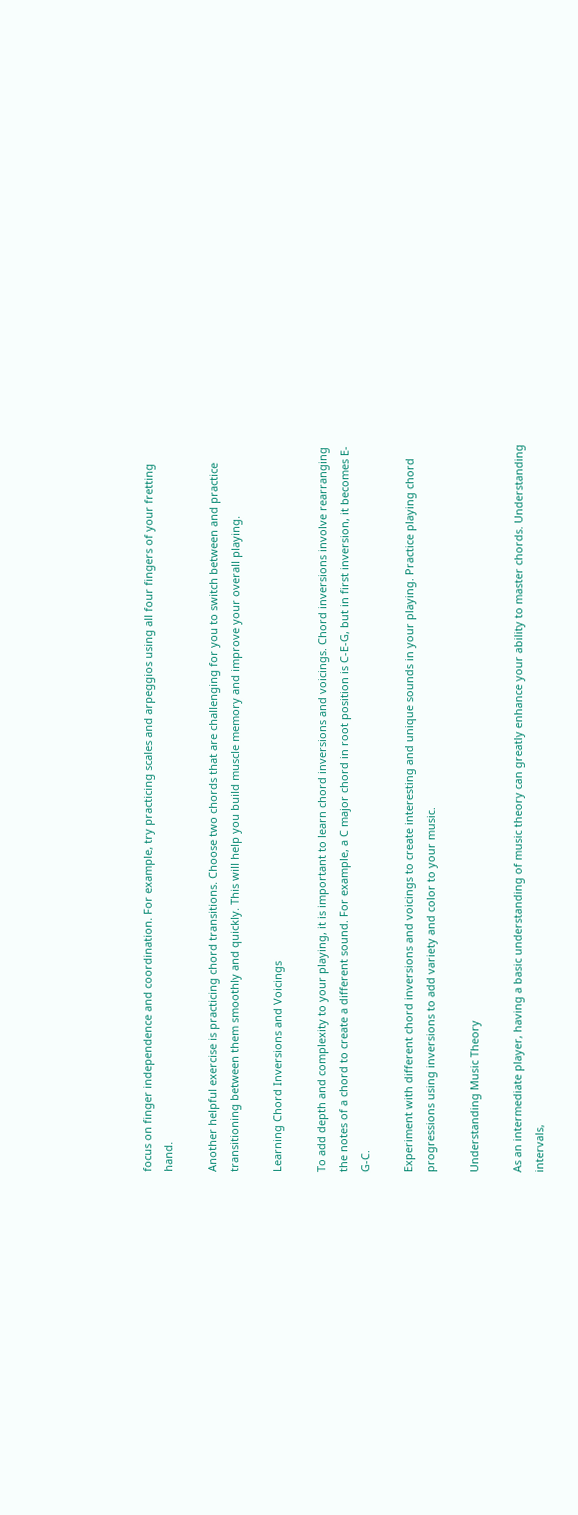focus on finger independence and coordination. For example, try practicing scales and arpeggios using all four fingers of your fretting hand.

Another helpful exercise is practicing chord transitions. Choose two chords that are challenging for you to switch between and practice transitioning between them smoothly and quickly. This will help you build muscle memory and improve your overall playing.

Learning Chord Inversions and Voicings

To add depth and complexity to your playing, it is important to learn chord inversions and voicings. Chord inversions involve rearranging the notes of a chord to create a different sound. For example, a C major chord in root position is C-E-G, but in first inversion, it becomes E-G-C.

Experiment with different chord inversions and voicings to create interesting and unique sounds in your playing. Practice playing chord progressions using inversions to add variety and color to your music.

Understanding Music Theory

As an intermediate player, having a basic understanding of music theory can greatly enhance your ability to master chords. Understanding intervals,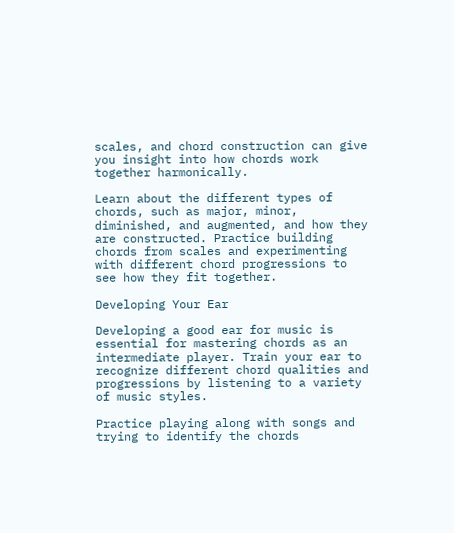scales, and chord construction can give you insight into how chords work together harmonically.

Learn about the different types of chords, such as major, minor, diminished, and augmented, and how they are constructed. Practice building chords from scales and experimenting with different chord progressions to see how they fit together.

Developing Your Ear

Developing a good ear for music is essential for mastering chords as an intermediate player. Train your ear to recognize different chord qualities and progressions by listening to a variety of music styles.

Practice playing along with songs and trying to identify the chords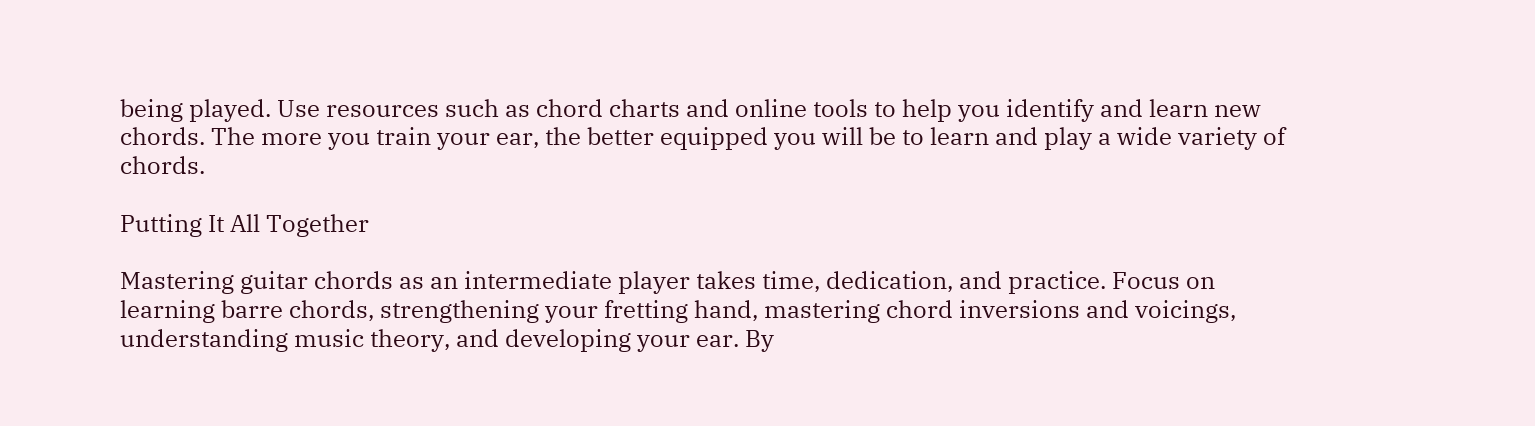being played. Use resources such as chord charts and online tools to help you identify and learn new chords. The more you train your ear, the better equipped you will be to learn and play a wide variety of chords.

Putting It All Together

Mastering guitar chords as an intermediate player takes time, dedication, and practice. Focus on learning barre chords, strengthening your fretting hand, mastering chord inversions and voicings, understanding music theory, and developing your ear. By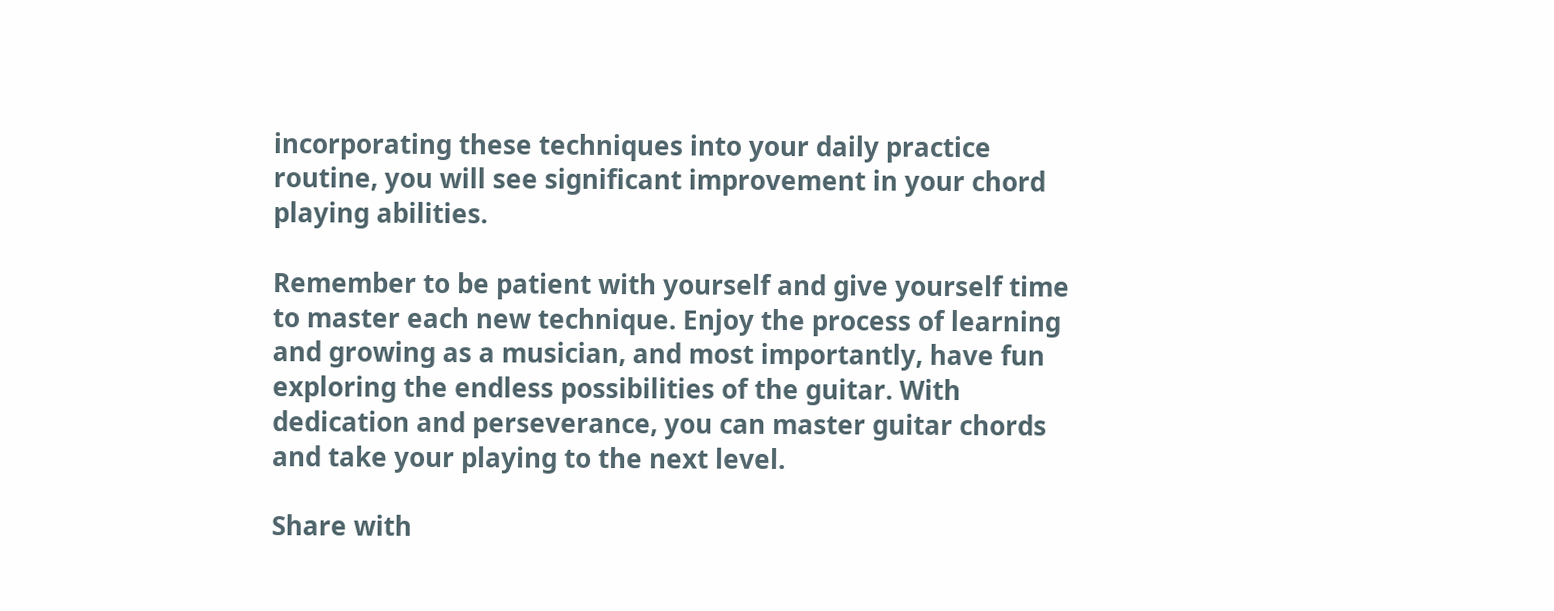incorporating these techniques into your daily practice routine, you will see significant improvement in your chord playing abilities.

Remember to be patient with yourself and give yourself time to master each new technique. Enjoy the process of learning and growing as a musician, and most importantly, have fun exploring the endless possibilities of the guitar. With dedication and perseverance, you can master guitar chords and take your playing to the next level.

Share with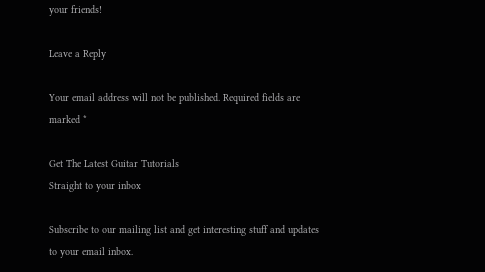your friends!

Leave a Reply

Your email address will not be published. Required fields are marked *

Get The Latest Guitar Tutorials
Straight to your inbox

Subscribe to our mailing list and get interesting stuff and updates to your email inbox.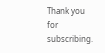Thank you for subscribing.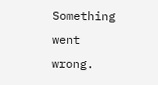Something went wrong.